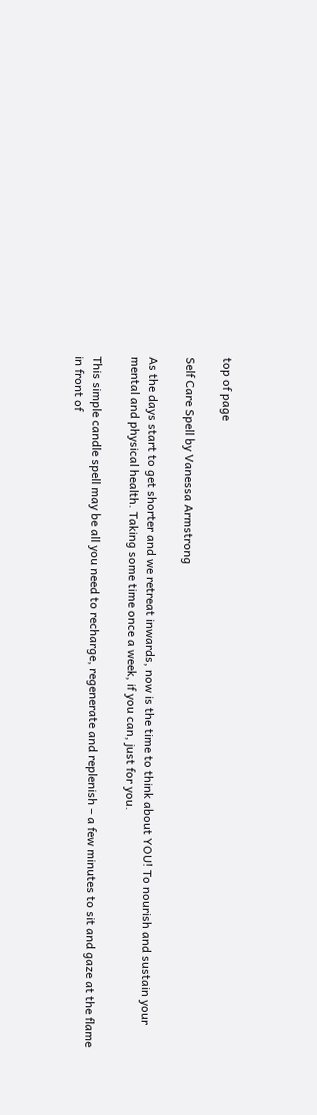top of page

Self Care Spell by Vanessa Armstrong

As the days start to get shorter and we retreat inwards, now is the time to think about YOU! To nourish and sustain your mental and physical health. Taking some time once a week, if you can, just for you.

This simple candle spell may be all you need to recharge, regenerate and replenish – a few minutes to sit and gaze at the flame in front of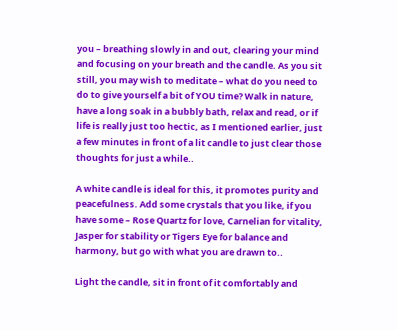you – breathing slowly in and out, clearing your mind and focusing on your breath and the candle. As you sit still, you may wish to meditate – what do you need to do to give yourself a bit of YOU time? Walk in nature, have a long soak in a bubbly bath, relax and read, or if life is really just too hectic, as I mentioned earlier, just a few minutes in front of a lit candle to just clear those thoughts for just a while..

A white candle is ideal for this, it promotes purity and peacefulness. Add some crystals that you like, if you have some – Rose Quartz for love, Carnelian for vitality, Jasper for stability or Tigers Eye for balance and harmony, but go with what you are drawn to..

Light the candle, sit in front of it comfortably and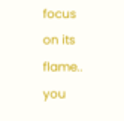focus on its flame.. you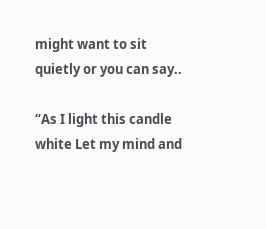might want to sit quietly or you can say..

“As I light this candle white Let my mind and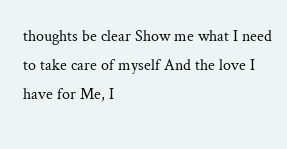thoughts be clear Show me what I need to take care of myself And the love I have for Me, I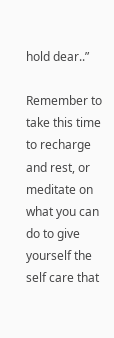hold dear..”

Remember to take this time to recharge and rest, or meditate on what you can do to give yourself the self care that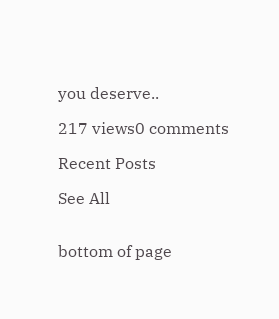you deserve..

217 views0 comments

Recent Posts

See All


bottom of page